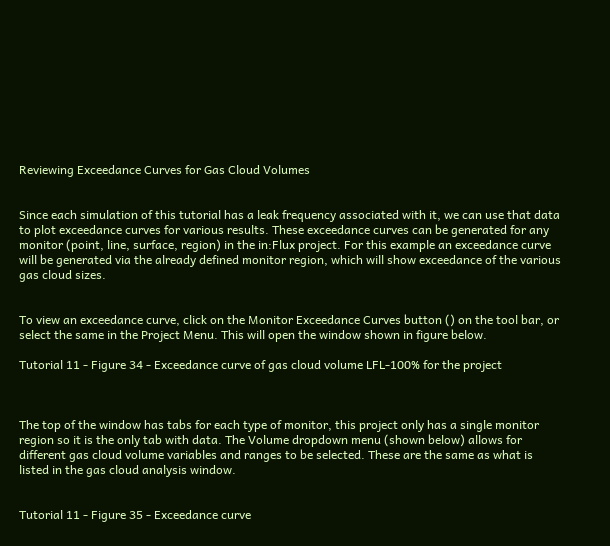Reviewing Exceedance Curves for Gas Cloud Volumes


Since each simulation of this tutorial has a leak frequency associated with it, we can use that data to plot exceedance curves for various results. These exceedance curves can be generated for any monitor (point, line, surface, region) in the in:Flux project. For this example an exceedance curve will be generated via the already defined monitor region, which will show exceedance of the various gas cloud sizes.


To view an exceedance curve, click on the Monitor Exceedance Curves button () on the tool bar, or select the same in the Project Menu. This will open the window shown in figure below.

Tutorial 11 - Figure 34 - Exceedance curve of gas cloud volume LFL-100% for the project



The top of the window has tabs for each type of monitor, this project only has a single monitor region so it is the only tab with data. The Volume dropdown menu (shown below) allows for different gas cloud volume variables and ranges to be selected. These are the same as what is listed in the gas cloud analysis window.


Tutorial 11 - Figure 35 - Exceedance curve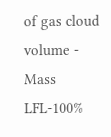of gas cloud volume - Mass LFL-100%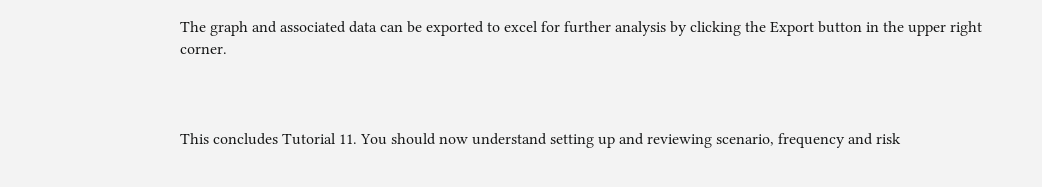The graph and associated data can be exported to excel for further analysis by clicking the Export button in the upper right corner.



This concludes Tutorial 11. You should now understand setting up and reviewing scenario, frequency and risk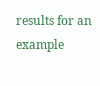results for an example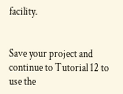facility.


Save your project and continue to Tutorial 12 to use the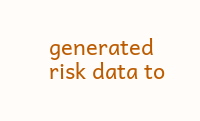generated risk data to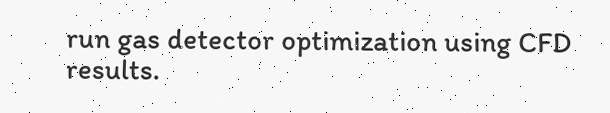run gas detector optimization using CFD results.